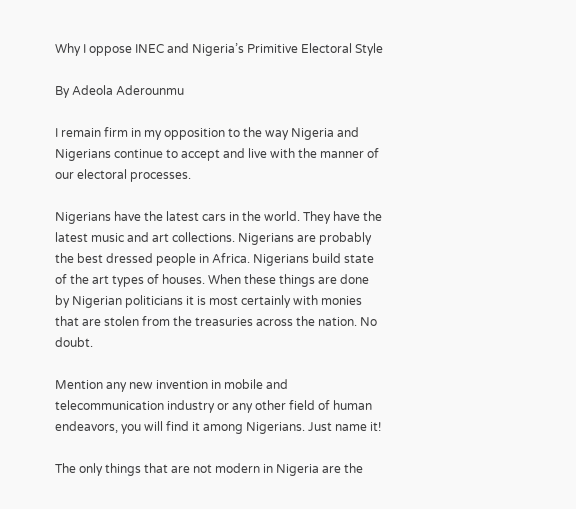Why I oppose INEC and Nigeria’s Primitive Electoral Style

By Adeola Aderounmu

I remain firm in my opposition to the way Nigeria and Nigerians continue to accept and live with the manner of our electoral processes.

Nigerians have the latest cars in the world. They have the latest music and art collections. Nigerians are probably the best dressed people in Africa. Nigerians build state of the art types of houses. When these things are done by Nigerian politicians it is most certainly with monies that are stolen from the treasuries across the nation. No doubt.

Mention any new invention in mobile and telecommunication industry or any other field of human endeavors, you will find it among Nigerians. Just name it!

The only things that are not modern in Nigeria are the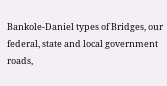Bankole-Daniel types of Bridges, our federal, state and local government roads,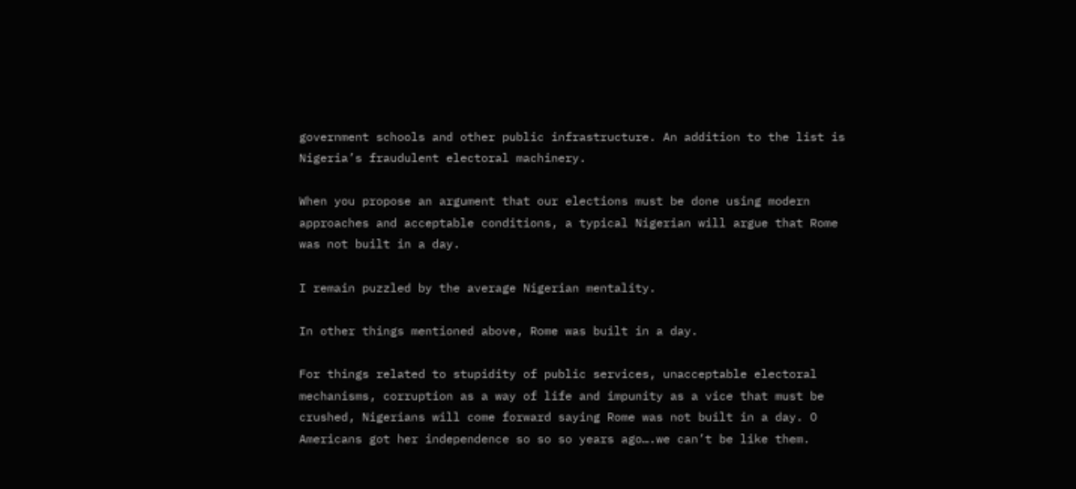government schools and other public infrastructure. An addition to the list is Nigeria’s fraudulent electoral machinery.

When you propose an argument that our elections must be done using modern approaches and acceptable conditions, a typical Nigerian will argue that Rome was not built in a day.

I remain puzzled by the average Nigerian mentality.

In other things mentioned above, Rome was built in a day.

For things related to stupidity of public services, unacceptable electoral mechanisms, corruption as a way of life and impunity as a vice that must be crushed, Nigerians will come forward saying Rome was not built in a day. O Americans got her independence so so so years ago….we can’t be like them.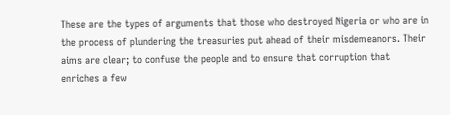These are the types of arguments that those who destroyed Nigeria or who are in the process of plundering the treasuries put ahead of their misdemeanors. Their aims are clear; to confuse the people and to ensure that corruption that enriches a few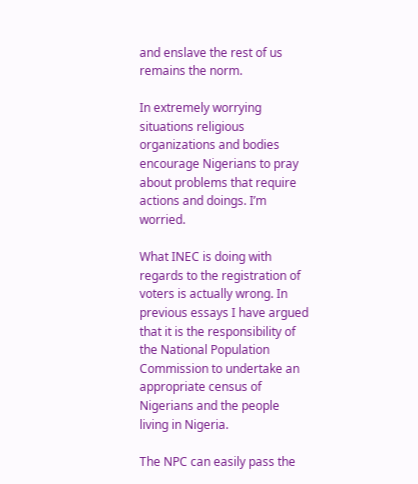and enslave the rest of us remains the norm.

In extremely worrying situations religious organizations and bodies encourage Nigerians to pray about problems that require actions and doings. I’m worried.

What INEC is doing with regards to the registration of voters is actually wrong. In previous essays I have argued that it is the responsibility of the National Population Commission to undertake an appropriate census of Nigerians and the people living in Nigeria.

The NPC can easily pass the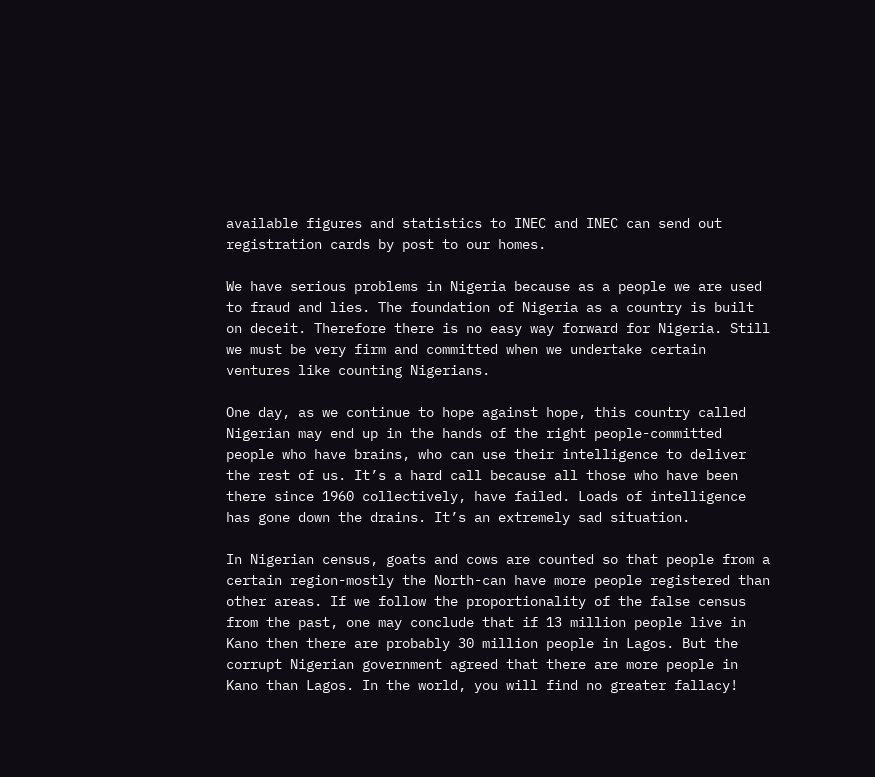available figures and statistics to INEC and INEC can send out registration cards by post to our homes.

We have serious problems in Nigeria because as a people we are used to fraud and lies. The foundation of Nigeria as a country is built on deceit. Therefore there is no easy way forward for Nigeria. Still we must be very firm and committed when we undertake certain ventures like counting Nigerians.

One day, as we continue to hope against hope, this country called Nigerian may end up in the hands of the right people-committed people who have brains, who can use their intelligence to deliver the rest of us. It’s a hard call because all those who have been there since 1960 collectively, have failed. Loads of intelligence has gone down the drains. It’s an extremely sad situation.

In Nigerian census, goats and cows are counted so that people from a certain region-mostly the North-can have more people registered than other areas. If we follow the proportionality of the false census from the past, one may conclude that if 13 million people live in Kano then there are probably 30 million people in Lagos. But the corrupt Nigerian government agreed that there are more people in Kano than Lagos. In the world, you will find no greater fallacy!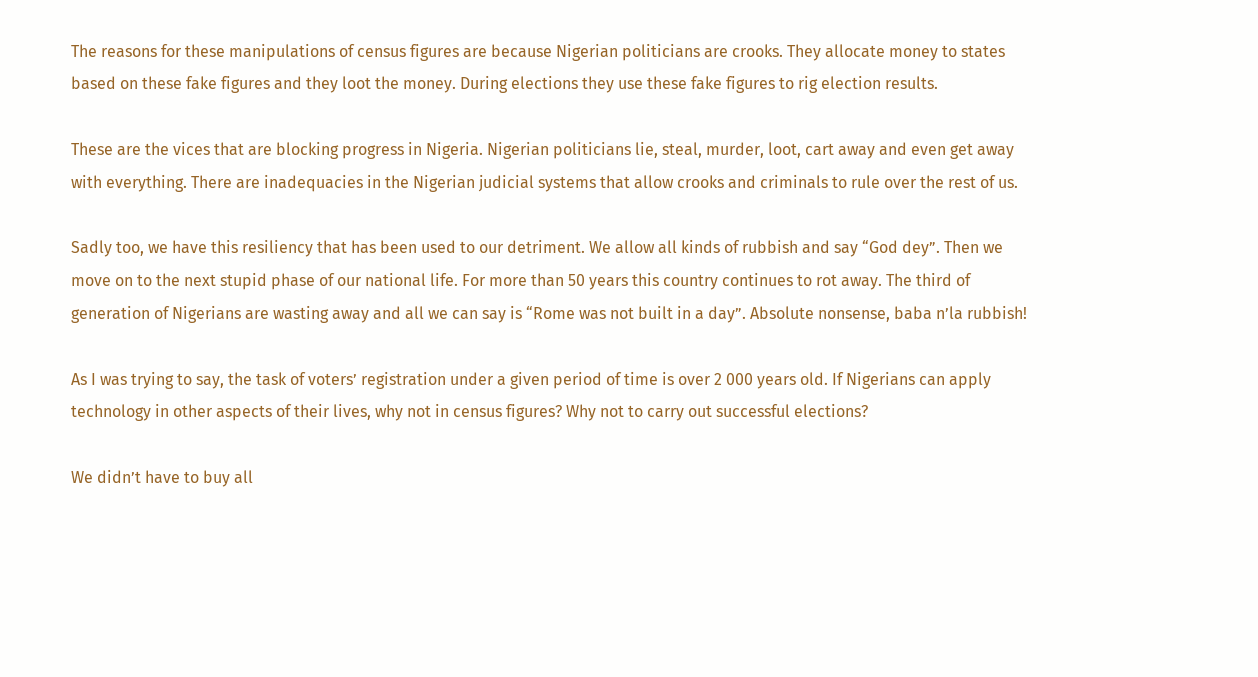The reasons for these manipulations of census figures are because Nigerian politicians are crooks. They allocate money to states based on these fake figures and they loot the money. During elections they use these fake figures to rig election results.

These are the vices that are blocking progress in Nigeria. Nigerian politicians lie, steal, murder, loot, cart away and even get away with everything. There are inadequacies in the Nigerian judicial systems that allow crooks and criminals to rule over the rest of us.

Sadly too, we have this resiliency that has been used to our detriment. We allow all kinds of rubbish and say “God dey”. Then we move on to the next stupid phase of our national life. For more than 50 years this country continues to rot away. The third of generation of Nigerians are wasting away and all we can say is “Rome was not built in a day”. Absolute nonsense, baba n’la rubbish!

As I was trying to say, the task of voters’ registration under a given period of time is over 2 000 years old. If Nigerians can apply technology in other aspects of their lives, why not in census figures? Why not to carry out successful elections?

We didn’t have to buy all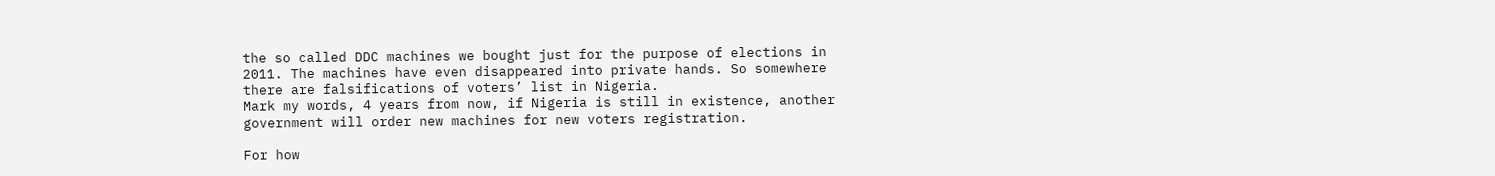the so called DDC machines we bought just for the purpose of elections in 2011. The machines have even disappeared into private hands. So somewhere there are falsifications of voters’ list in Nigeria.
Mark my words, 4 years from now, if Nigeria is still in existence, another government will order new machines for new voters registration.

For how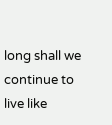long shall we continue to live like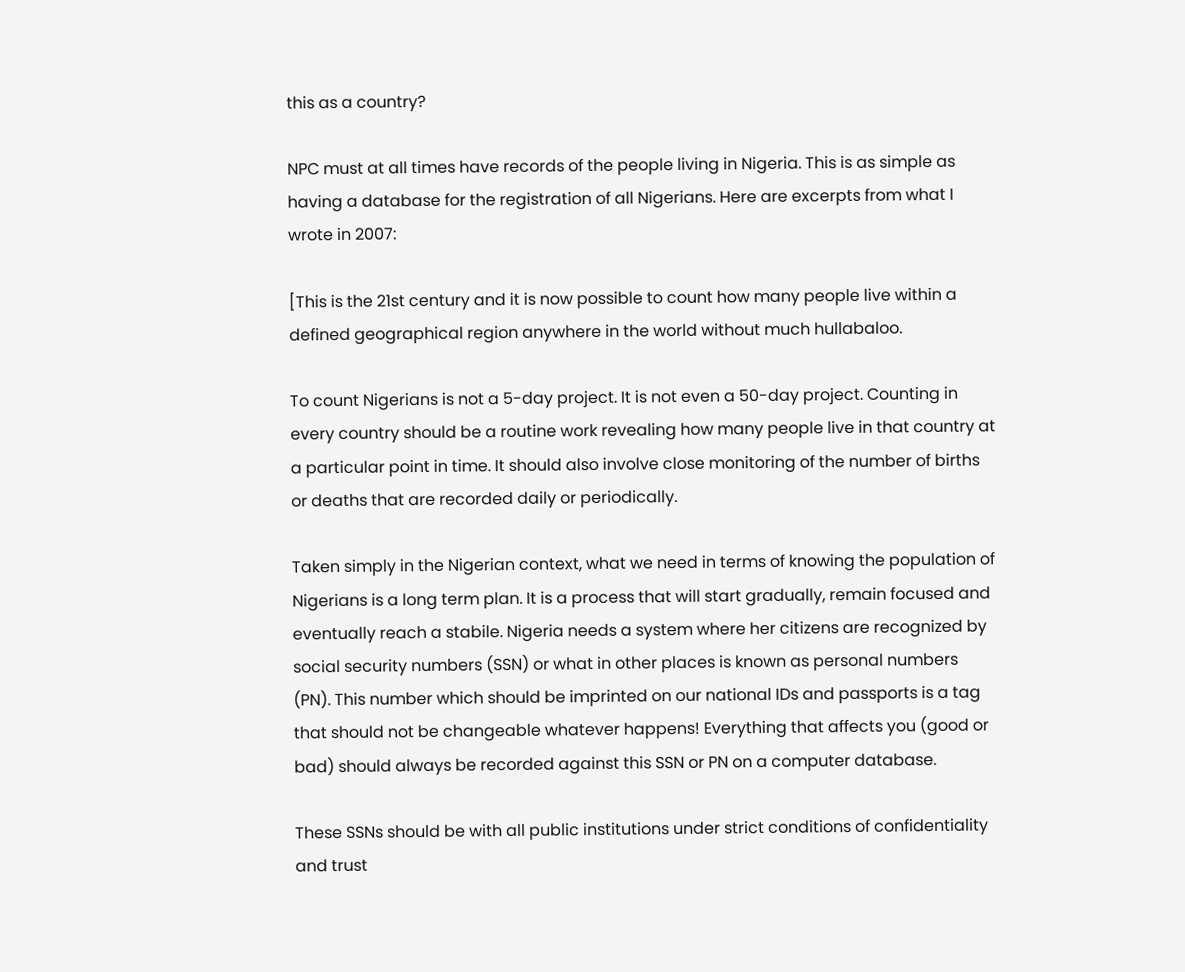this as a country?

NPC must at all times have records of the people living in Nigeria. This is as simple as having a database for the registration of all Nigerians. Here are excerpts from what I wrote in 2007:

[This is the 21st century and it is now possible to count how many people live within a defined geographical region anywhere in the world without much hullabaloo.

To count Nigerians is not a 5-day project. It is not even a 50-day project. Counting in every country should be a routine work revealing how many people live in that country at a particular point in time. It should also involve close monitoring of the number of births or deaths that are recorded daily or periodically.

Taken simply in the Nigerian context, what we need in terms of knowing the population of Nigerians is a long term plan. It is a process that will start gradually, remain focused and eventually reach a stabile. Nigeria needs a system where her citizens are recognized by social security numbers (SSN) or what in other places is known as personal numbers (PN). This number which should be imprinted on our national IDs and passports is a tag that should not be changeable whatever happens! Everything that affects you (good or bad) should always be recorded against this SSN or PN on a computer database.

These SSNs should be with all public institutions under strict conditions of confidentiality and trust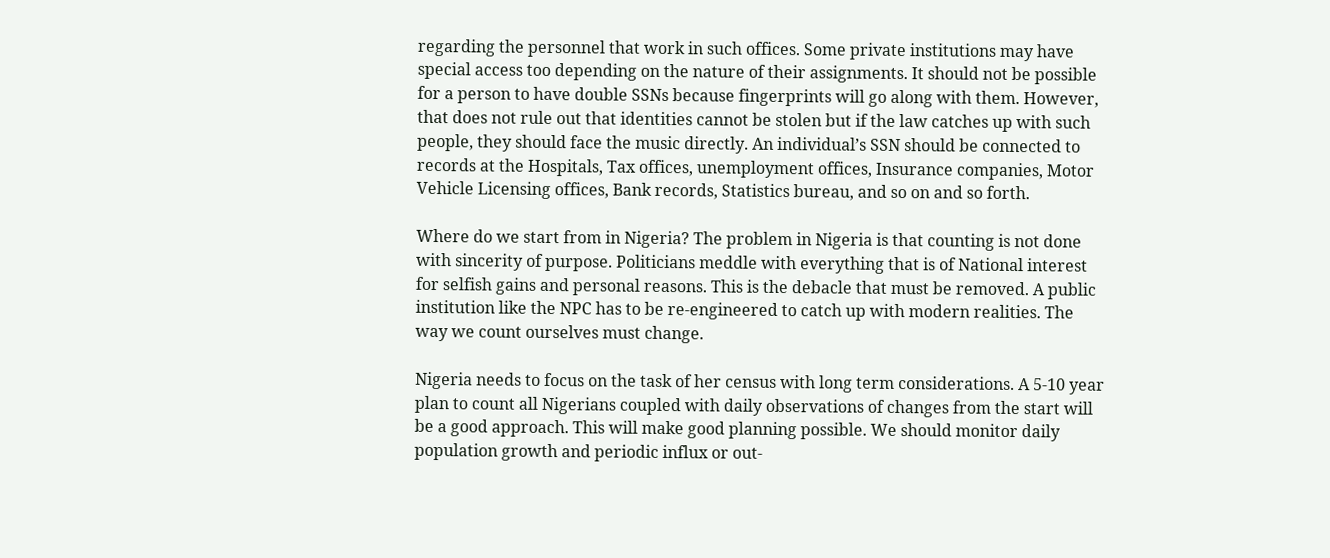regarding the personnel that work in such offices. Some private institutions may have special access too depending on the nature of their assignments. It should not be possible for a person to have double SSNs because fingerprints will go along with them. However, that does not rule out that identities cannot be stolen but if the law catches up with such people, they should face the music directly. An individual’s SSN should be connected to records at the Hospitals, Tax offices, unemployment offices, Insurance companies, Motor Vehicle Licensing offices, Bank records, Statistics bureau, and so on and so forth.

Where do we start from in Nigeria? The problem in Nigeria is that counting is not done with sincerity of purpose. Politicians meddle with everything that is of National interest for selfish gains and personal reasons. This is the debacle that must be removed. A public institution like the NPC has to be re-engineered to catch up with modern realities. The way we count ourselves must change.

Nigeria needs to focus on the task of her census with long term considerations. A 5-10 year plan to count all Nigerians coupled with daily observations of changes from the start will be a good approach. This will make good planning possible. We should monitor daily population growth and periodic influx or out-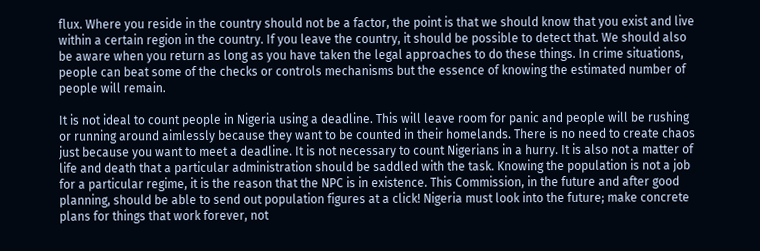flux. Where you reside in the country should not be a factor, the point is that we should know that you exist and live within a certain region in the country. If you leave the country, it should be possible to detect that. We should also be aware when you return as long as you have taken the legal approaches to do these things. In crime situations, people can beat some of the checks or controls mechanisms but the essence of knowing the estimated number of people will remain.

It is not ideal to count people in Nigeria using a deadline. This will leave room for panic and people will be rushing or running around aimlessly because they want to be counted in their homelands. There is no need to create chaos just because you want to meet a deadline. It is not necessary to count Nigerians in a hurry. It is also not a matter of life and death that a particular administration should be saddled with the task. Knowing the population is not a job for a particular regime, it is the reason that the NPC is in existence. This Commission, in the future and after good planning, should be able to send out population figures at a click! Nigeria must look into the future; make concrete plans for things that work forever, not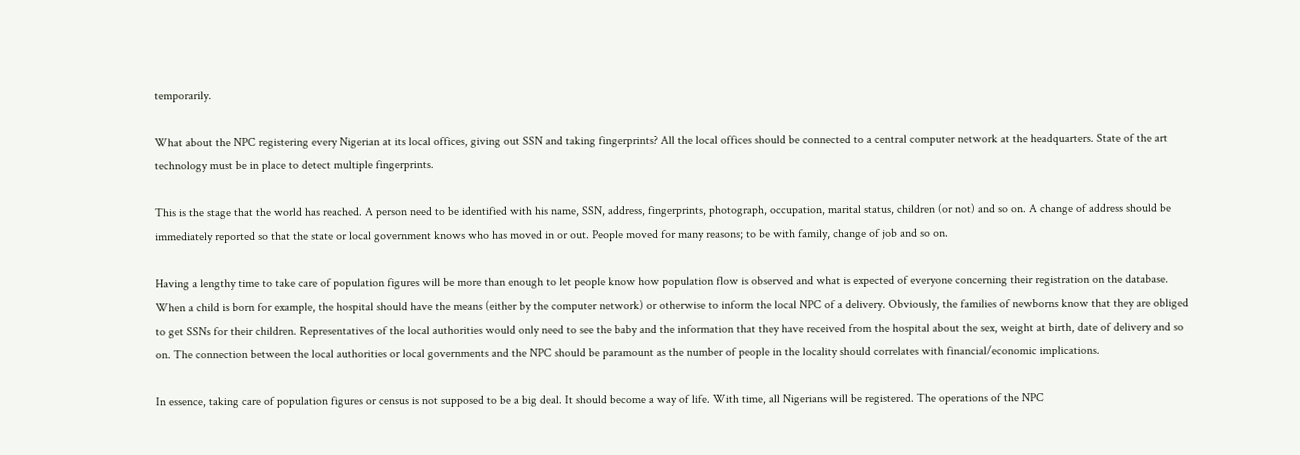temporarily.

What about the NPC registering every Nigerian at its local offices, giving out SSN and taking fingerprints? All the local offices should be connected to a central computer network at the headquarters. State of the art technology must be in place to detect multiple fingerprints.

This is the stage that the world has reached. A person need to be identified with his name, SSN, address, fingerprints, photograph, occupation, marital status, children (or not) and so on. A change of address should be immediately reported so that the state or local government knows who has moved in or out. People moved for many reasons; to be with family, change of job and so on.

Having a lengthy time to take care of population figures will be more than enough to let people know how population flow is observed and what is expected of everyone concerning their registration on the database. When a child is born for example, the hospital should have the means (either by the computer network) or otherwise to inform the local NPC of a delivery. Obviously, the families of newborns know that they are obliged to get SSNs for their children. Representatives of the local authorities would only need to see the baby and the information that they have received from the hospital about the sex, weight at birth, date of delivery and so on. The connection between the local authorities or local governments and the NPC should be paramount as the number of people in the locality should correlates with financial/economic implications.

In essence, taking care of population figures or census is not supposed to be a big deal. It should become a way of life. With time, all Nigerians will be registered. The operations of the NPC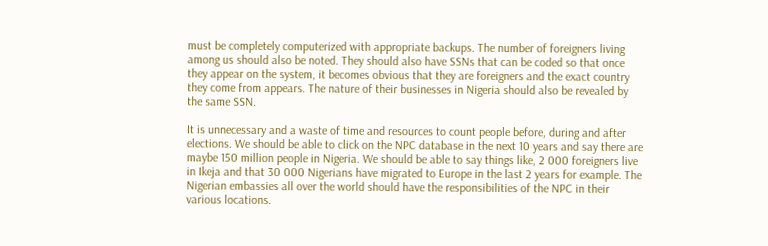must be completely computerized with appropriate backups. The number of foreigners living among us should also be noted. They should also have SSNs that can be coded so that once they appear on the system, it becomes obvious that they are foreigners and the exact country they come from appears. The nature of their businesses in Nigeria should also be revealed by the same SSN.

It is unnecessary and a waste of time and resources to count people before, during and after elections. We should be able to click on the NPC database in the next 10 years and say there are maybe 150 million people in Nigeria. We should be able to say things like, 2 000 foreigners live in Ikeja and that 30 000 Nigerians have migrated to Europe in the last 2 years for example. The Nigerian embassies all over the world should have the responsibilities of the NPC in their various locations.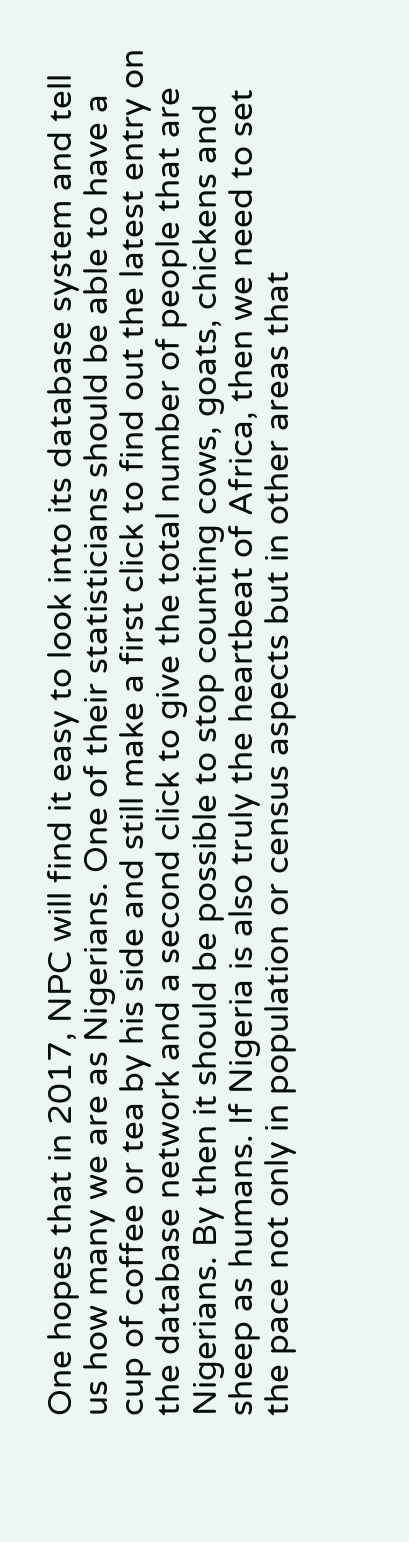One hopes that in 2017, NPC will find it easy to look into its database system and tell us how many we are as Nigerians. One of their statisticians should be able to have a cup of coffee or tea by his side and still make a first click to find out the latest entry on the database network and a second click to give the total number of people that are Nigerians. By then it should be possible to stop counting cows, goats, chickens and sheep as humans. If Nigeria is also truly the heartbeat of Africa, then we need to set the pace not only in population or census aspects but in other areas that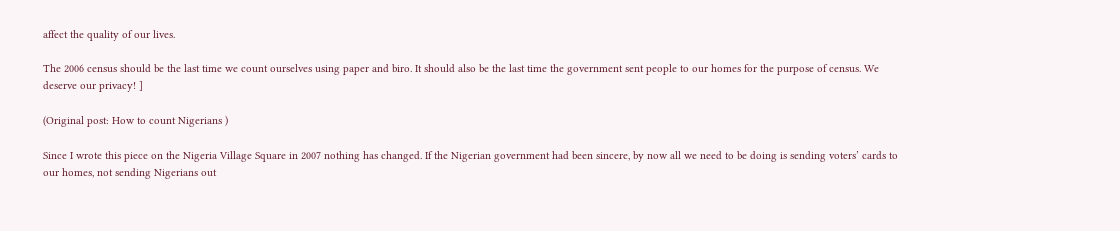affect the quality of our lives.

The 2006 census should be the last time we count ourselves using paper and biro. It should also be the last time the government sent people to our homes for the purpose of census. We deserve our privacy! ]

(Original post: How to count Nigerians )

Since I wrote this piece on the Nigeria Village Square in 2007 nothing has changed. If the Nigerian government had been sincere, by now all we need to be doing is sending voters’ cards to our homes, not sending Nigerians out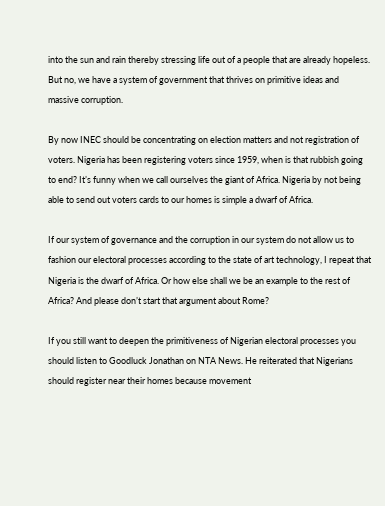into the sun and rain thereby stressing life out of a people that are already hopeless. But no, we have a system of government that thrives on primitive ideas and massive corruption.

By now INEC should be concentrating on election matters and not registration of voters. Nigeria has been registering voters since 1959, when is that rubbish going to end? It’s funny when we call ourselves the giant of Africa. Nigeria by not being able to send out voters cards to our homes is simple a dwarf of Africa.

If our system of governance and the corruption in our system do not allow us to fashion our electoral processes according to the state of art technology, I repeat that Nigeria is the dwarf of Africa. Or how else shall we be an example to the rest of Africa? And please don’t start that argument about Rome?

If you still want to deepen the primitiveness of Nigerian electoral processes you should listen to Goodluck Jonathan on NTA News. He reiterated that Nigerians should register near their homes because movement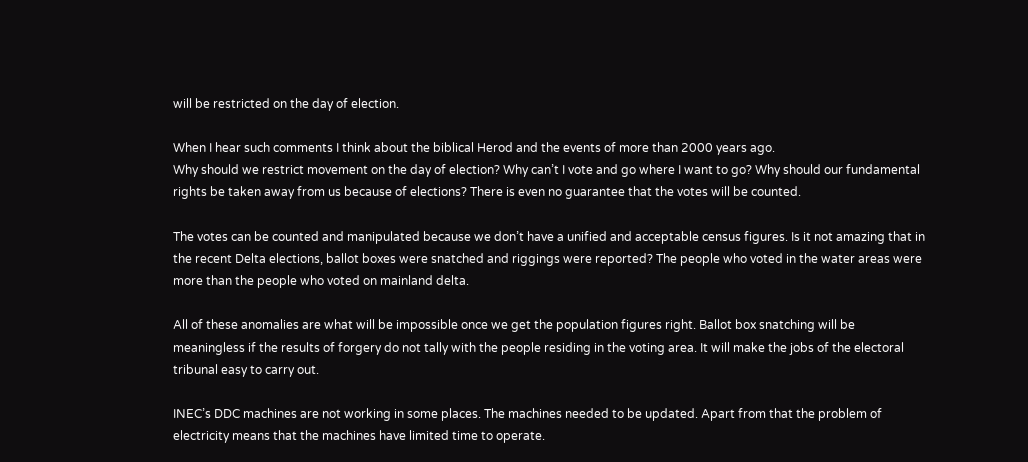will be restricted on the day of election.

When I hear such comments I think about the biblical Herod and the events of more than 2000 years ago.
Why should we restrict movement on the day of election? Why can’t I vote and go where I want to go? Why should our fundamental rights be taken away from us because of elections? There is even no guarantee that the votes will be counted.

The votes can be counted and manipulated because we don’t have a unified and acceptable census figures. Is it not amazing that in the recent Delta elections, ballot boxes were snatched and riggings were reported? The people who voted in the water areas were more than the people who voted on mainland delta.

All of these anomalies are what will be impossible once we get the population figures right. Ballot box snatching will be meaningless if the results of forgery do not tally with the people residing in the voting area. It will make the jobs of the electoral tribunal easy to carry out.

INEC’s DDC machines are not working in some places. The machines needed to be updated. Apart from that the problem of electricity means that the machines have limited time to operate.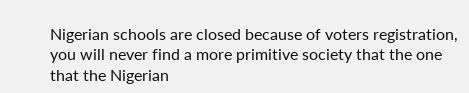Nigerian schools are closed because of voters registration, you will never find a more primitive society that the one that the Nigerian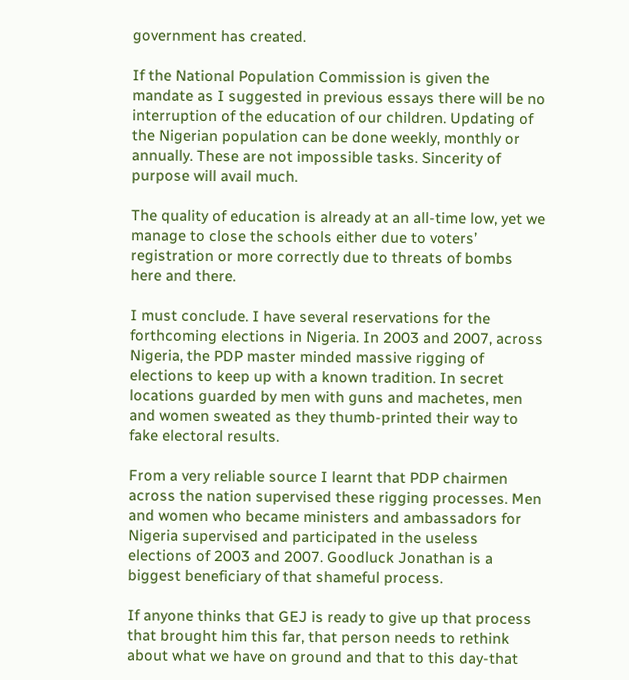government has created.

If the National Population Commission is given the mandate as I suggested in previous essays there will be no interruption of the education of our children. Updating of the Nigerian population can be done weekly, monthly or annually. These are not impossible tasks. Sincerity of purpose will avail much.

The quality of education is already at an all-time low, yet we manage to close the schools either due to voters’ registration or more correctly due to threats of bombs here and there.

I must conclude. I have several reservations for the forthcoming elections in Nigeria. In 2003 and 2007, across Nigeria, the PDP master minded massive rigging of elections to keep up with a known tradition. In secret locations guarded by men with guns and machetes, men and women sweated as they thumb-printed their way to fake electoral results.

From a very reliable source I learnt that PDP chairmen across the nation supervised these rigging processes. Men and women who became ministers and ambassadors for Nigeria supervised and participated in the useless elections of 2003 and 2007. Goodluck Jonathan is a biggest beneficiary of that shameful process.

If anyone thinks that GEJ is ready to give up that process that brought him this far, that person needs to rethink about what we have on ground and that to this day-that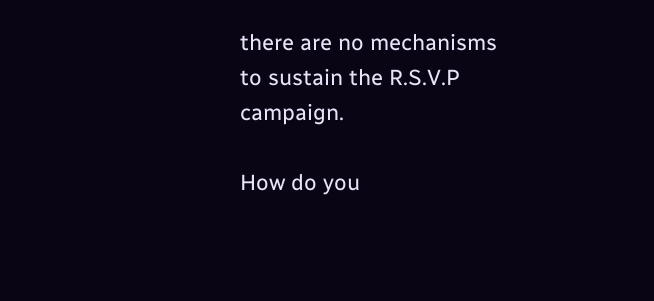there are no mechanisms to sustain the R.S.V.P campaign.

How do you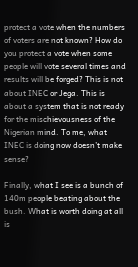protect a vote when the numbers of voters are not known? How do you protect a vote when some people will vote several times and results will be forged? This is not about INEC or Jega. This is about a system that is not ready for the mischievousness of the Nigerian mind. To me, what INEC is doing now doesn’t make sense?

Finally, what I see is a bunch of 140m people beating about the bush. What is worth doing at all is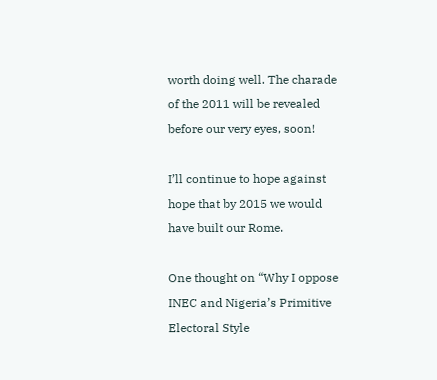worth doing well. The charade of the 2011 will be revealed before our very eyes, soon!

I’ll continue to hope against hope that by 2015 we would have built our Rome.

One thought on “Why I oppose INEC and Nigeria’s Primitive Electoral Style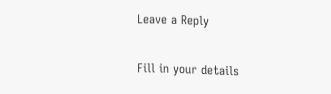Leave a Reply

Fill in your details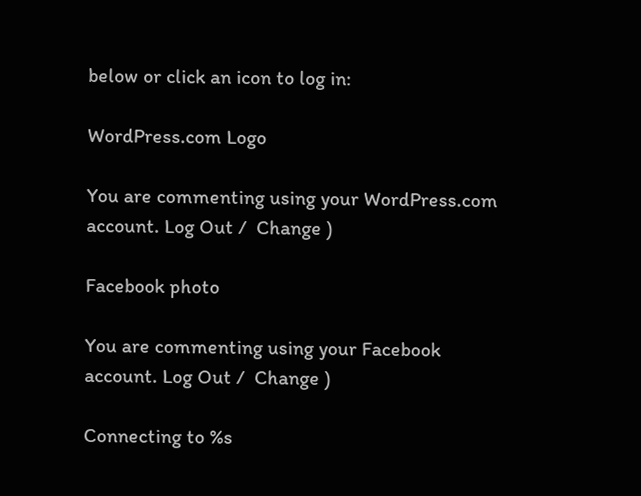below or click an icon to log in:

WordPress.com Logo

You are commenting using your WordPress.com account. Log Out /  Change )

Facebook photo

You are commenting using your Facebook account. Log Out /  Change )

Connecting to %s